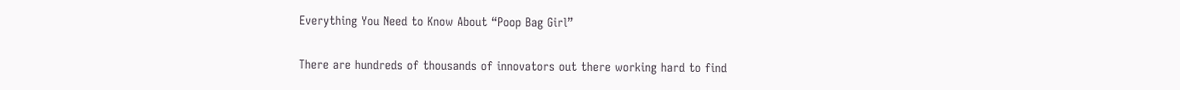Everything You Need to Know About “Poop Bag Girl”

There are hundreds of thousands of innovators out there working hard to find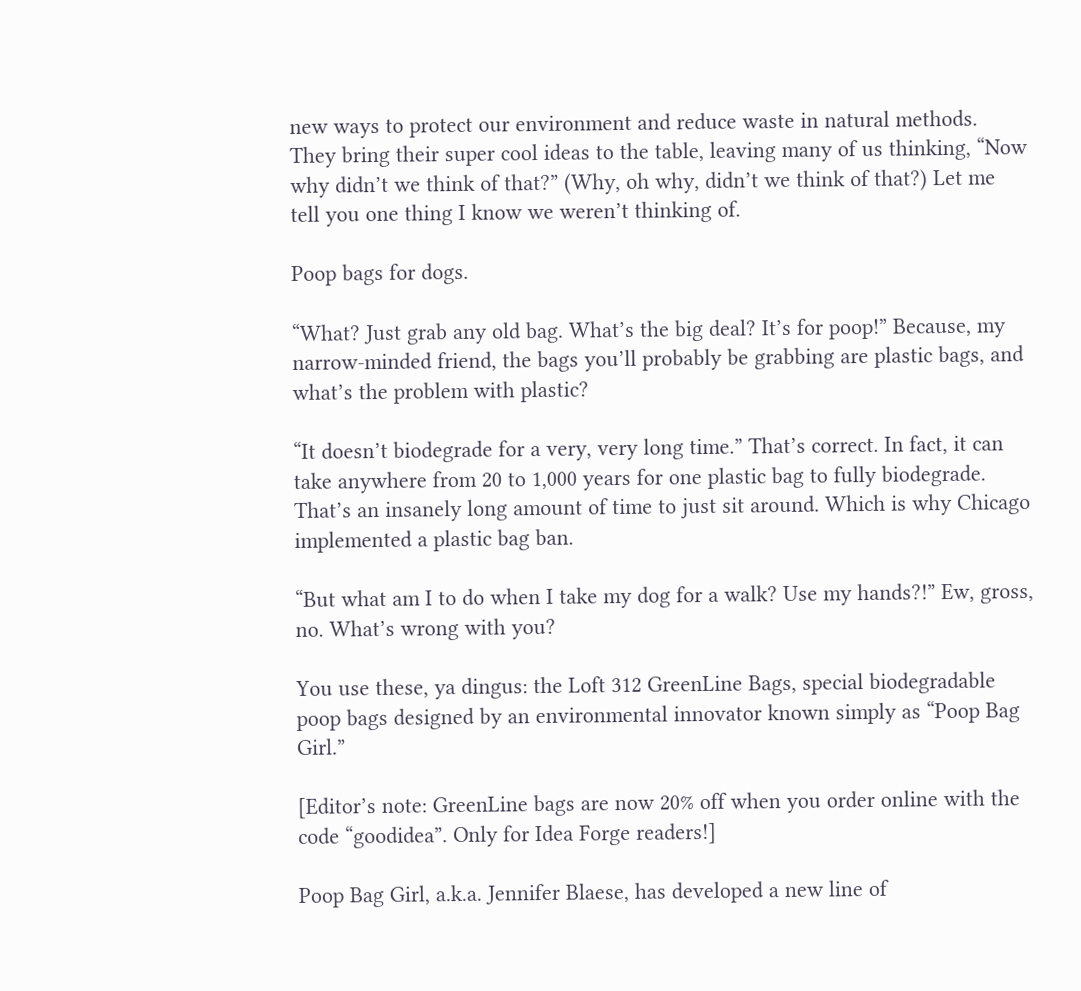new ways to protect our environment and reduce waste in natural methods. They bring their super cool ideas to the table, leaving many of us thinking, “Now why didn’t we think of that?” (Why, oh why, didn’t we think of that?) Let me tell you one thing I know we weren’t thinking of.

Poop bags for dogs.

“What? Just grab any old bag. What’s the big deal? It’s for poop!” Because, my narrow-minded friend, the bags you’ll probably be grabbing are plastic bags, and what’s the problem with plastic?

“It doesn’t biodegrade for a very, very long time.” That’s correct. In fact, it can take anywhere from 20 to 1,000 years for one plastic bag to fully biodegrade. That’s an insanely long amount of time to just sit around. Which is why Chicago implemented a plastic bag ban.

“But what am I to do when I take my dog for a walk? Use my hands?!” Ew, gross, no. What’s wrong with you?

You use these, ya dingus: the Loft 312 GreenLine Bags, special biodegradable poop bags designed by an environmental innovator known simply as “Poop Bag Girl.”

[Editor’s note: GreenLine bags are now 20% off when you order online with the code “goodidea”. Only for Idea Forge readers!]

Poop Bag Girl, a.k.a. Jennifer Blaese, has developed a new line of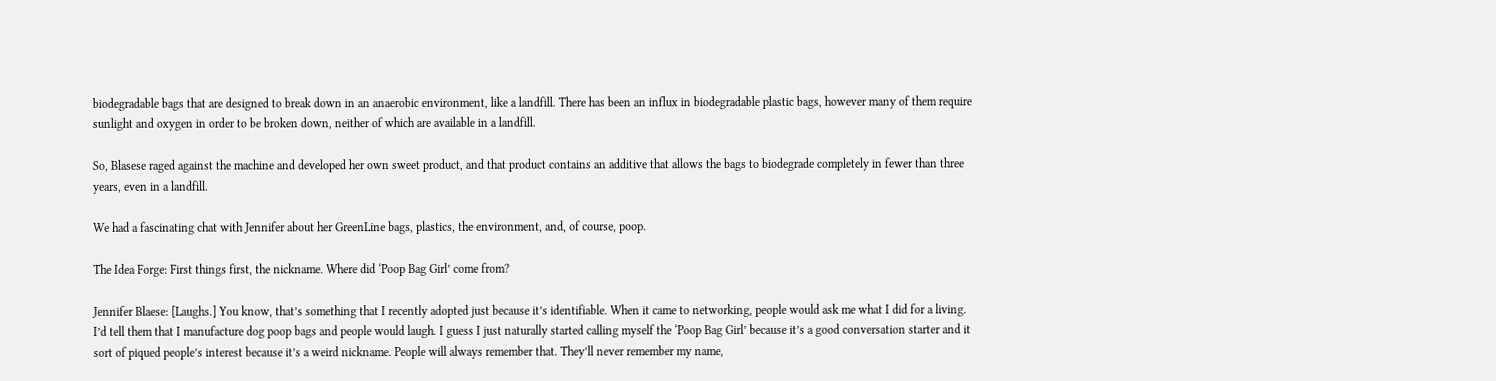biodegradable bags that are designed to break down in an anaerobic environment, like a landfill. There has been an influx in biodegradable plastic bags, however many of them require sunlight and oxygen in order to be broken down, neither of which are available in a landfill.

So, Blasese raged against the machine and developed her own sweet product, and that product contains an additive that allows the bags to biodegrade completely in fewer than three years, even in a landfill.

We had a fascinating chat with Jennifer about her GreenLine bags, plastics, the environment, and, of course, poop.

The Idea Forge: First things first, the nickname. Where did ‘Poop Bag Girl’ come from?

Jennifer Blaese: [Laughs.] You know, that’s something that I recently adopted just because it’s identifiable. When it came to networking, people would ask me what I did for a living. I’d tell them that I manufacture dog poop bags and people would laugh. I guess I just naturally started calling myself the ‘Poop Bag Girl’ because it’s a good conversation starter and it sort of piqued people’s interest because it’s a weird nickname. People will always remember that. They’ll never remember my name,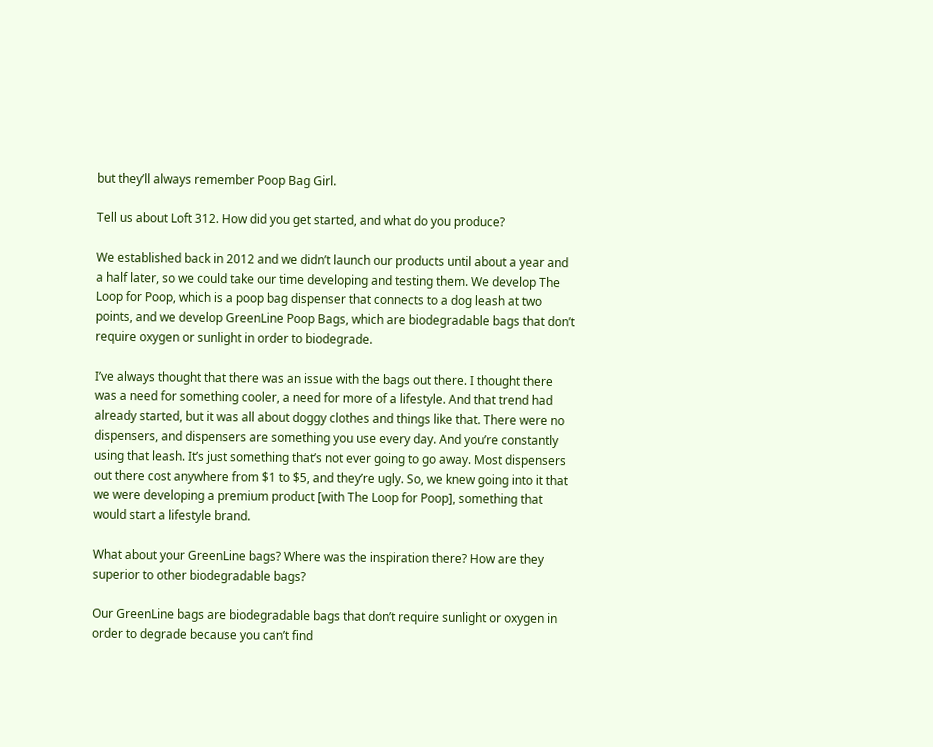but they’ll always remember Poop Bag Girl.

Tell us about Loft 312. How did you get started, and what do you produce?

We established back in 2012 and we didn’t launch our products until about a year and a half later, so we could take our time developing and testing them. We develop The Loop for Poop, which is a poop bag dispenser that connects to a dog leash at two points, and we develop GreenLine Poop Bags, which are biodegradable bags that don’t require oxygen or sunlight in order to biodegrade.

I’ve always thought that there was an issue with the bags out there. I thought there was a need for something cooler, a need for more of a lifestyle. And that trend had already started, but it was all about doggy clothes and things like that. There were no dispensers, and dispensers are something you use every day. And you’re constantly using that leash. It’s just something that’s not ever going to go away. Most dispensers out there cost anywhere from $1 to $5, and they’re ugly. So, we knew going into it that we were developing a premium product [with The Loop for Poop], something that would start a lifestyle brand.

What about your GreenLine bags? Where was the inspiration there? How are they superior to other biodegradable bags?

Our GreenLine bags are biodegradable bags that don’t require sunlight or oxygen in order to degrade because you can’t find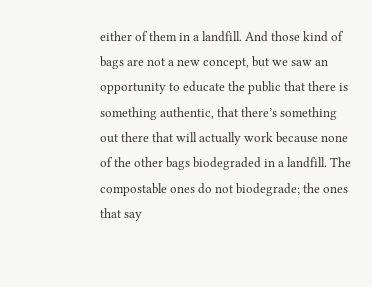either of them in a landfill. And those kind of bags are not a new concept, but we saw an opportunity to educate the public that there is something authentic, that there’s something out there that will actually work because none of the other bags biodegraded in a landfill. The compostable ones do not biodegrade; the ones that say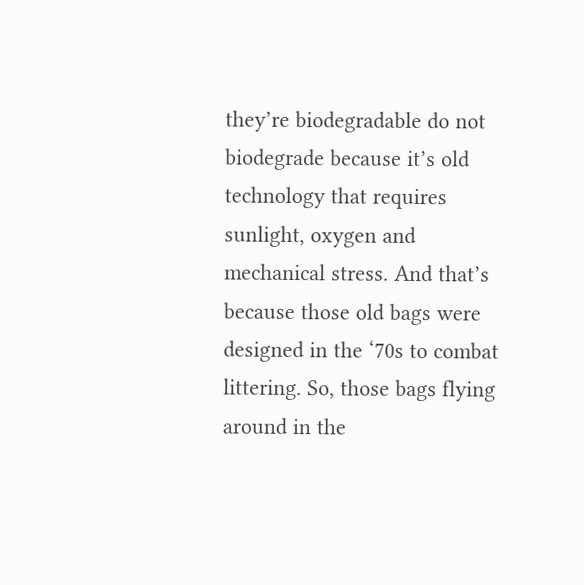they’re biodegradable do not biodegrade because it’s old technology that requires sunlight, oxygen and mechanical stress. And that’s because those old bags were designed in the ‘70s to combat littering. So, those bags flying around in the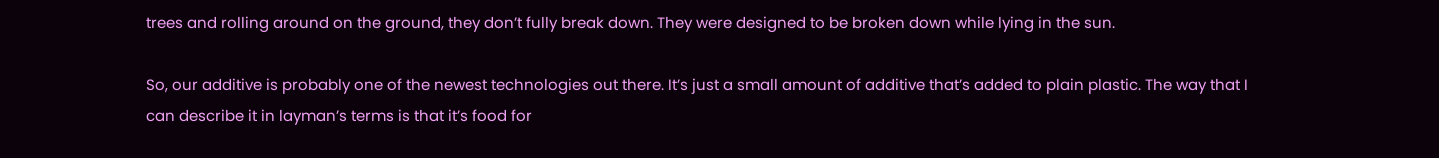trees and rolling around on the ground, they don’t fully break down. They were designed to be broken down while lying in the sun.

So, our additive is probably one of the newest technologies out there. It’s just a small amount of additive that’s added to plain plastic. The way that I can describe it in layman’s terms is that it’s food for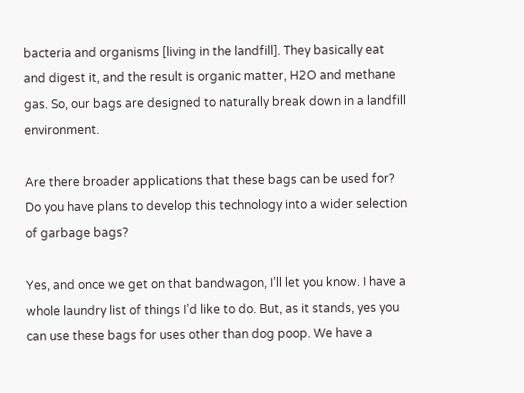bacteria and organisms [living in the landfill]. They basically eat and digest it, and the result is organic matter, H2O and methane gas. So, our bags are designed to naturally break down in a landfill environment.

Are there broader applications that these bags can be used for? Do you have plans to develop this technology into a wider selection of garbage bags?

Yes, and once we get on that bandwagon, I’ll let you know. I have a whole laundry list of things I’d like to do. But, as it stands, yes you can use these bags for uses other than dog poop. We have a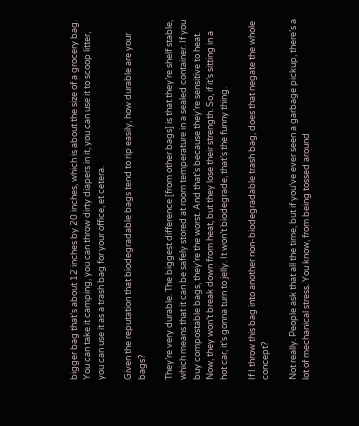bigger bag that’s about 12 inches by 20 inches, which is about the size of a grocery bag. You can take it camping, you can throw dirty diapers in it, you can use it to scoop litter, you can use it as a trash bag for your office, et cetera.

Given the reputation that biodegradable bags tend to rip easily, how durable are your bags?

They’re very durable. The biggest difference [from other bags] is that they’re shelf stable, which means that it can be safely stored at room temperature in a sealed container. If you buy compostable bags, they’re the worst. And that’s because they’re sensitive to heat. Now, they won’t break down from heat, but they lose their strength. So, if it’s sitting in a hot car, it’s gonna turn to jelly. It won’t biodegrade, that’s the funny thing.

If I throw this bag into another non-biodegradable trash bag, does that negate the whole concept?

Not really. People ask that all the time, but if you’ve ever seen a garbage pickup, there’s a lot of mechanical stress. You know, from being tossed around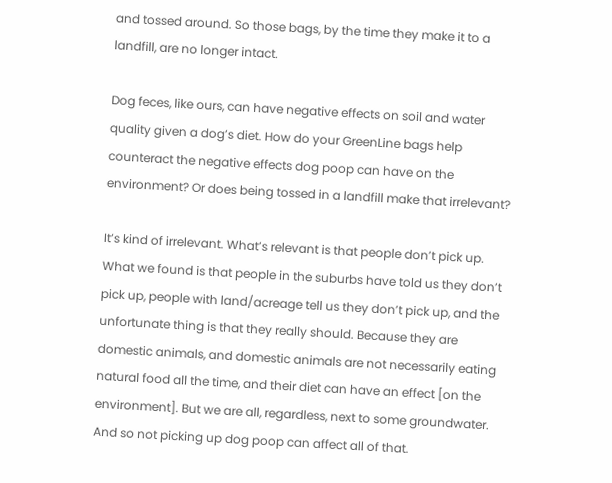and tossed around. So those bags, by the time they make it to a landfill, are no longer intact.

Dog feces, like ours, can have negative effects on soil and water quality given a dog’s diet. How do your GreenLine bags help counteract the negative effects dog poop can have on the environment? Or does being tossed in a landfill make that irrelevant?

It’s kind of irrelevant. What’s relevant is that people don’t pick up. What we found is that people in the suburbs have told us they don’t pick up, people with land/acreage tell us they don’t pick up, and the unfortunate thing is that they really should. Because they are domestic animals, and domestic animals are not necessarily eating natural food all the time, and their diet can have an effect [on the environment]. But we are all, regardless, next to some groundwater. And so not picking up dog poop can affect all of that.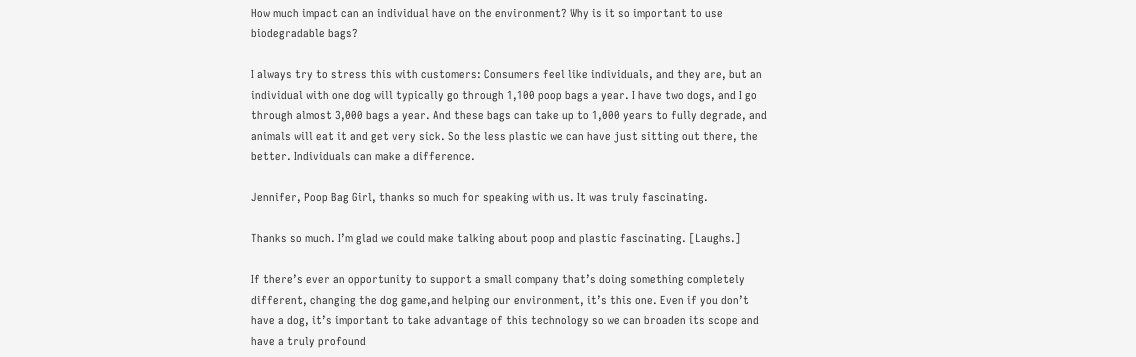How much impact can an individual have on the environment? Why is it so important to use biodegradable bags?

I always try to stress this with customers: Consumers feel like individuals, and they are, but an individual with one dog will typically go through 1,100 poop bags a year. I have two dogs, and I go through almost 3,000 bags a year. And these bags can take up to 1,000 years to fully degrade, and animals will eat it and get very sick. So the less plastic we can have just sitting out there, the better. Individuals can make a difference.

Jennifer, Poop Bag Girl, thanks so much for speaking with us. It was truly fascinating.

Thanks so much. I’m glad we could make talking about poop and plastic fascinating. [Laughs.]

If there’s ever an opportunity to support a small company that’s doing something completely different, changing the dog game,and helping our environment, it’s this one. Even if you don’t have a dog, it’s important to take advantage of this technology so we can broaden its scope and have a truly profound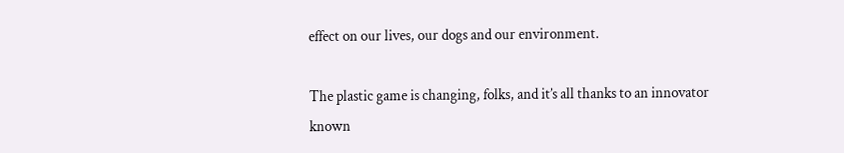effect on our lives, our dogs and our environment.

The plastic game is changing, folks, and it’s all thanks to an innovator known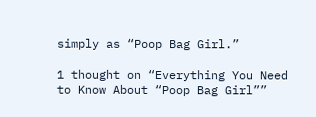simply as “Poop Bag Girl.”

1 thought on “Everything You Need to Know About “Poop Bag Girl””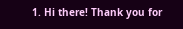1. Hi there! Thank you for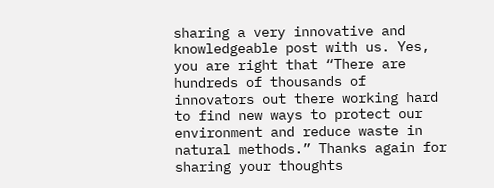sharing a very innovative and knowledgeable post with us. Yes, you are right that “There are hundreds of thousands of innovators out there working hard to find new ways to protect our environment and reduce waste in natural methods.” Thanks again for sharing your thoughts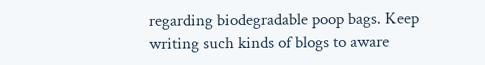regarding biodegradable poop bags. Keep writing such kinds of blogs to aware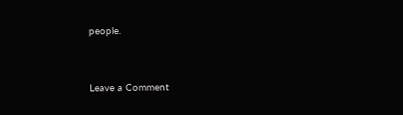people.


Leave a Comment